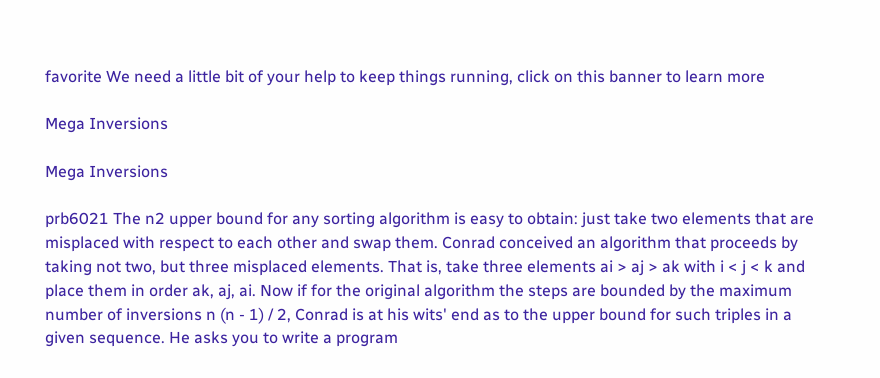favorite We need a little bit of your help to keep things running, click on this banner to learn more

Mega Inversions

Mega Inversions

prb6021 The n2 upper bound for any sorting algorithm is easy to obtain: just take two elements that are misplaced with respect to each other and swap them. Conrad conceived an algorithm that proceeds by taking not two, but three misplaced elements. That is, take three elements ai > aj > ak with i < j < k and place them in order ak, aj, ai. Now if for the original algorithm the steps are bounded by the maximum number of inversions n (n - 1) / 2, Conrad is at his wits' end as to the upper bound for such triples in a given sequence. He asks you to write a program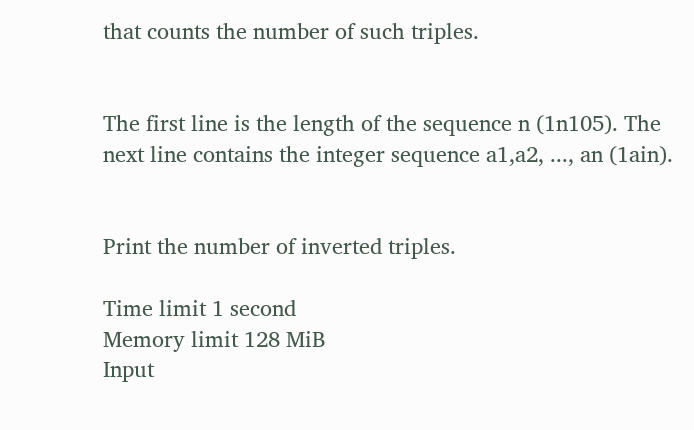that counts the number of such triples.


The first line is the length of the sequence n (1n105). The next line contains the integer sequence a1,a2, ..., an (1ain).


Print the number of inverted triples.

Time limit 1 second
Memory limit 128 MiB
Input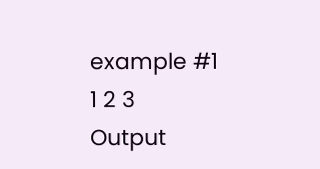example #1
1 2 3
Output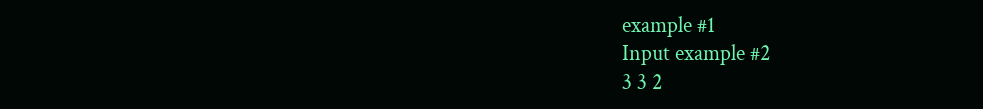example #1
Input example #2
3 3 2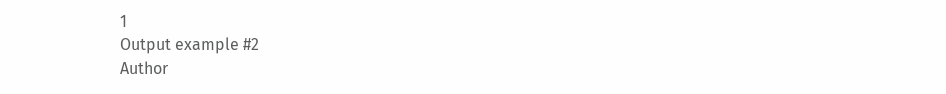1
Output example #2
Author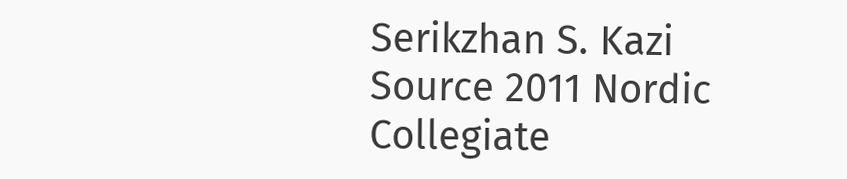Serikzhan S. Kazi
Source 2011 Nordic Collegiate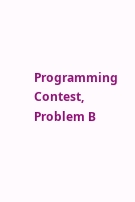Programming Contest, Problem B